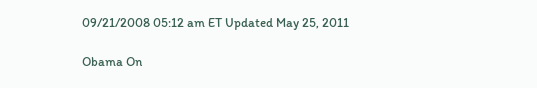09/21/2008 05:12 am ET Updated May 25, 2011

Obama On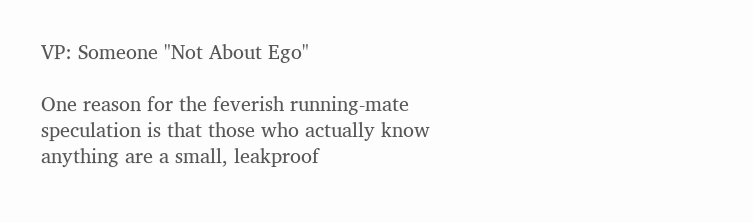VP: Someone "Not About Ego"

One reason for the feverish running-mate speculation is that those who actually know anything are a small, leakproof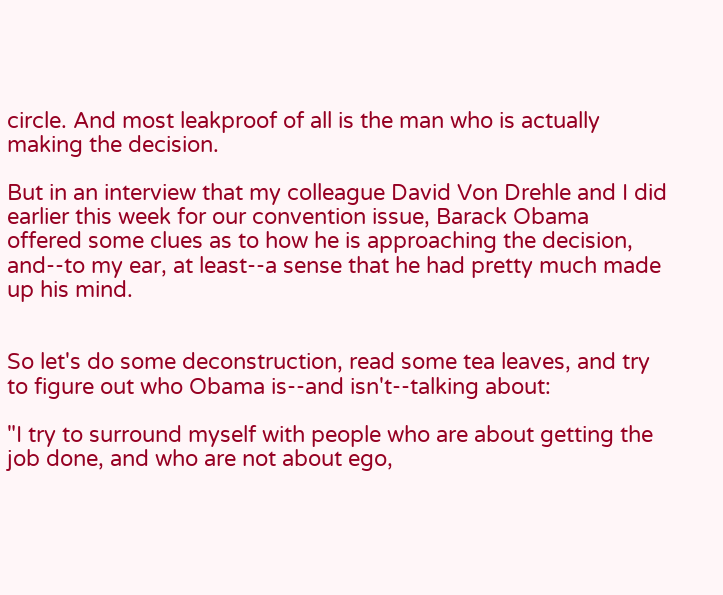circle. And most leakproof of all is the man who is actually making the decision.

But in an interview that my colleague David Von Drehle and I did earlier this week for our convention issue, Barack Obama offered some clues as to how he is approaching the decision, and--to my ear, at least--a sense that he had pretty much made up his mind.


So let's do some deconstruction, read some tea leaves, and try to figure out who Obama is--and isn't--talking about:

"I try to surround myself with people who are about getting the job done, and who are not about ego,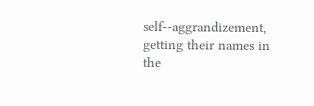self--aggrandizement, getting their names in the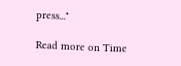press..."

Read more on Time